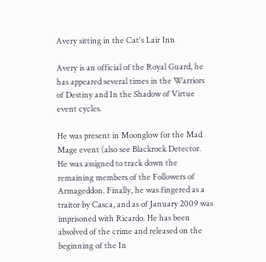Avery sitting in the Cat's Lair Inn

Avery is an official of the Royal Guard, he has appeared several times in the Warriors of Destiny and In the Shadow of Virtue event cycles.

He was present in Moonglow for the Mad Mage event (also see Blackrock Detector. He was assigned to track down the remaining members of the Followers of Armageddon. Finally, he was fingered as a traitor by Casca, and as of January 2009 was imprisoned with Ricardo. He has been absolved of the crime and released on the beginning of the In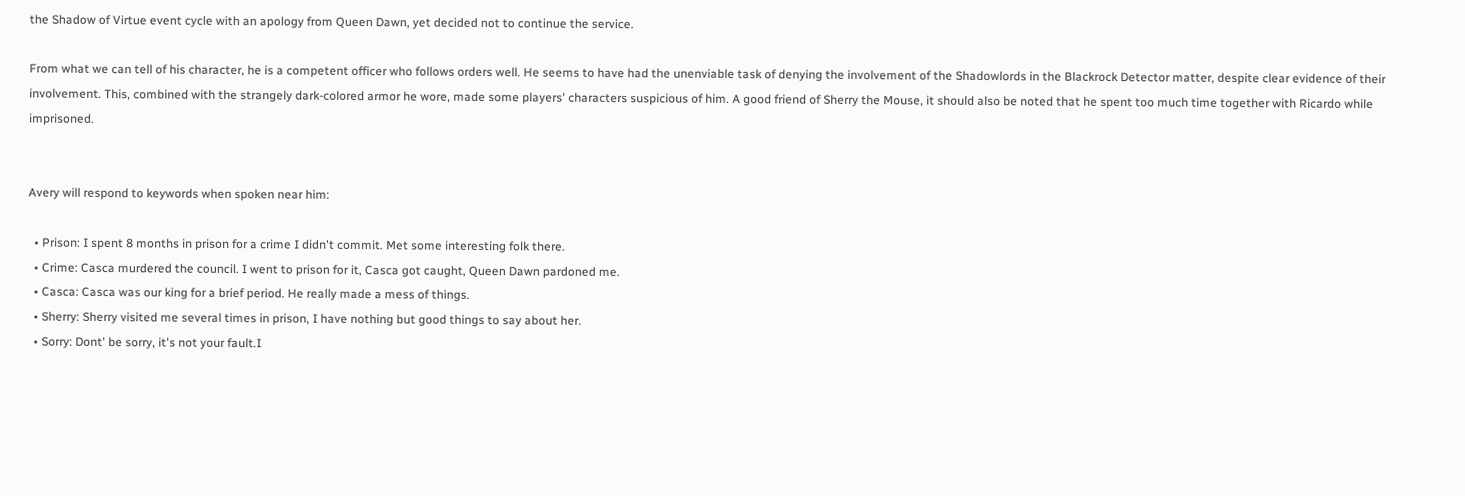the Shadow of Virtue event cycle with an apology from Queen Dawn, yet decided not to continue the service.

From what we can tell of his character, he is a competent officer who follows orders well. He seems to have had the unenviable task of denying the involvement of the Shadowlords in the Blackrock Detector matter, despite clear evidence of their involvement. This, combined with the strangely dark-colored armor he wore, made some players' characters suspicious of him. A good friend of Sherry the Mouse, it should also be noted that he spent too much time together with Ricardo while imprisoned.


Avery will respond to keywords when spoken near him:

  • Prison: I spent 8 months in prison for a crime I didn't commit. Met some interesting folk there.
  • Crime: Casca murdered the council. I went to prison for it, Casca got caught, Queen Dawn pardoned me.
  • Casca: Casca was our king for a brief period. He really made a mess of things.
  • Sherry: Sherry visited me several times in prison, I have nothing but good things to say about her.
  • Sorry: Dont' be sorry, it's not your fault.I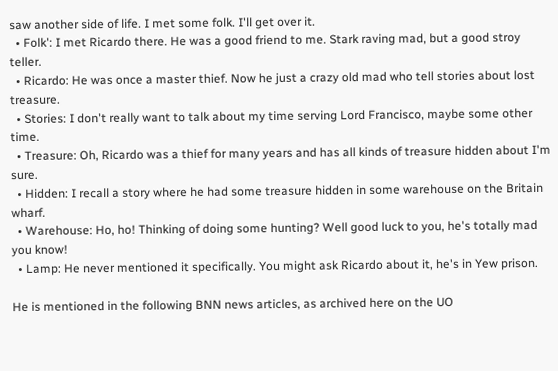saw another side of life. I met some folk. I'll get over it.
  • Folk': I met Ricardo there. He was a good friend to me. Stark raving mad, but a good stroy teller.
  • Ricardo: He was once a master thief. Now he just a crazy old mad who tell stories about lost treasure.
  • Stories: I don't really want to talk about my time serving Lord Francisco, maybe some other time.
  • Treasure: Oh, Ricardo was a thief for many years and has all kinds of treasure hidden about I'm sure.
  • Hidden: I recall a story where he had some treasure hidden in some warehouse on the Britain wharf.
  • Warehouse: Ho, ho! Thinking of doing some hunting? Well good luck to you, he's totally mad you know!
  • Lamp: He never mentioned it specifically. You might ask Ricardo about it, he's in Yew prison.

He is mentioned in the following BNN news articles, as archived here on the UO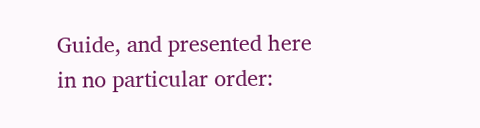Guide, and presented here in no particular order: